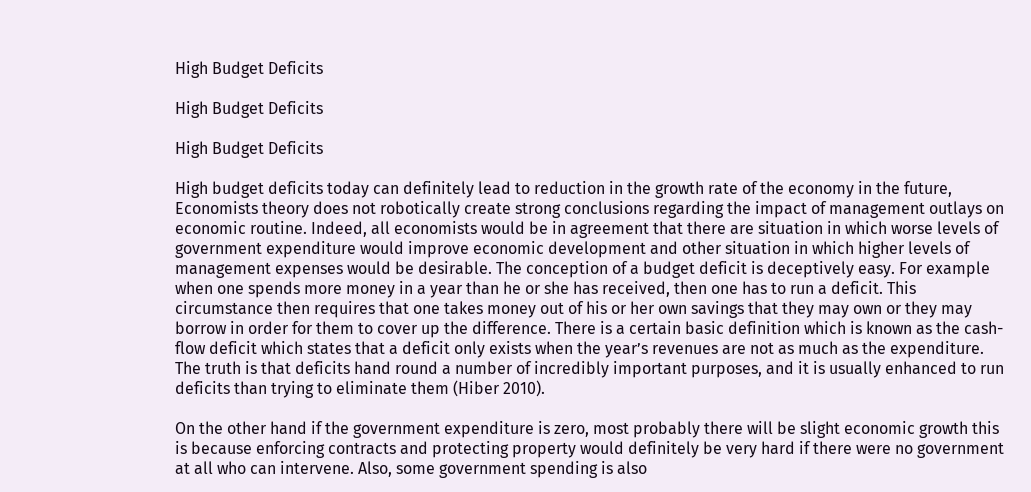High Budget Deficits

High Budget Deficits

High Budget Deficits

High budget deficits today can definitely lead to reduction in the growth rate of the economy in the future, Economists theory does not robotically create strong conclusions regarding the impact of management outlays on economic routine. Indeed, all economists would be in agreement that there are situation in which worse levels of government expenditure would improve economic development and other situation in which higher levels of management expenses would be desirable. The conception of a budget deficit is deceptively easy. For example when one spends more money in a year than he or she has received, then one has to run a deficit. This circumstance then requires that one takes money out of his or her own savings that they may own or they may borrow in order for them to cover up the difference. There is a certain basic definition which is known as the cash-flow deficit which states that a deficit only exists when the year’s revenues are not as much as the expenditure. The truth is that deficits hand round a number of incredibly important purposes, and it is usually enhanced to run deficits than trying to eliminate them (Hiber 2010).

On the other hand if the government expenditure is zero, most probably there will be slight economic growth this is because enforcing contracts and protecting property would definitely be very hard if there were no government at all who can intervene. Also, some government spending is also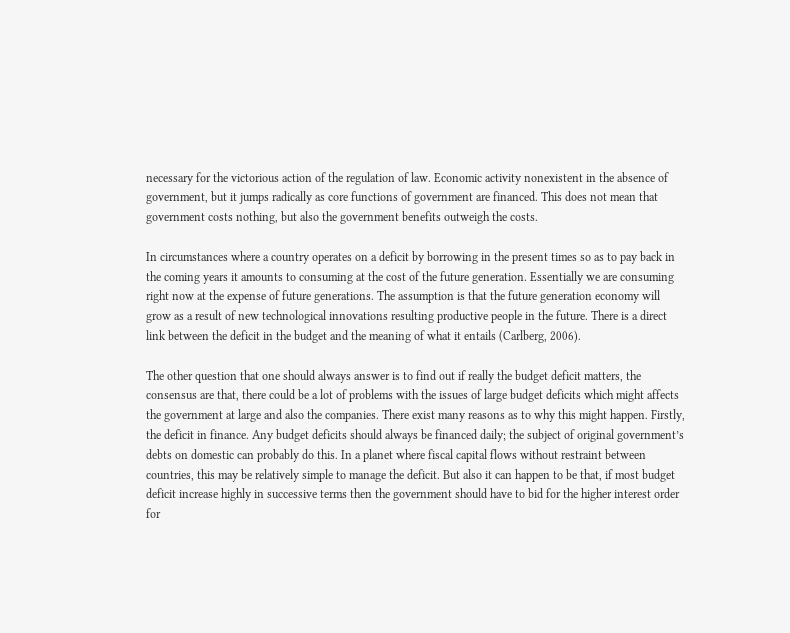necessary for the victorious action of the regulation of law. Economic activity nonexistent in the absence of government, but it jumps radically as core functions of government are financed. This does not mean that government costs nothing, but also the government benefits outweigh the costs.

In circumstances where a country operates on a deficit by borrowing in the present times so as to pay back in the coming years it amounts to consuming at the cost of the future generation. Essentially we are consuming right now at the expense of future generations. The assumption is that the future generation economy will grow as a result of new technological innovations resulting productive people in the future. There is a direct link between the deficit in the budget and the meaning of what it entails (Carlberg, 2006).

The other question that one should always answer is to find out if really the budget deficit matters, the consensus are that, there could be a lot of problems with the issues of large budget deficits which might affects the government at large and also the companies. There exist many reasons as to why this might happen. Firstly, the deficit in finance. Any budget deficits should always be financed daily; the subject of original government’s debts on domestic can probably do this. In a planet where fiscal capital flows without restraint between countries, this may be relatively simple to manage the deficit. But also it can happen to be that, if most budget deficit increase highly in successive terms then the government should have to bid for the higher interest order for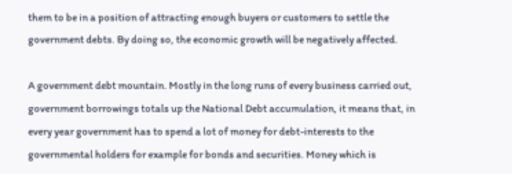them to be in a position of attracting enough buyers or customers to settle the government debts. By doing so, the economic growth will be negatively affected.

A government debt mountain. Mostly in the long runs of every business carried out, government borrowings totals up the National Debt accumulation, it means that, in every year government has to spend a lot of money for debt-interests to the governmental holders for example for bonds and securities. Money which is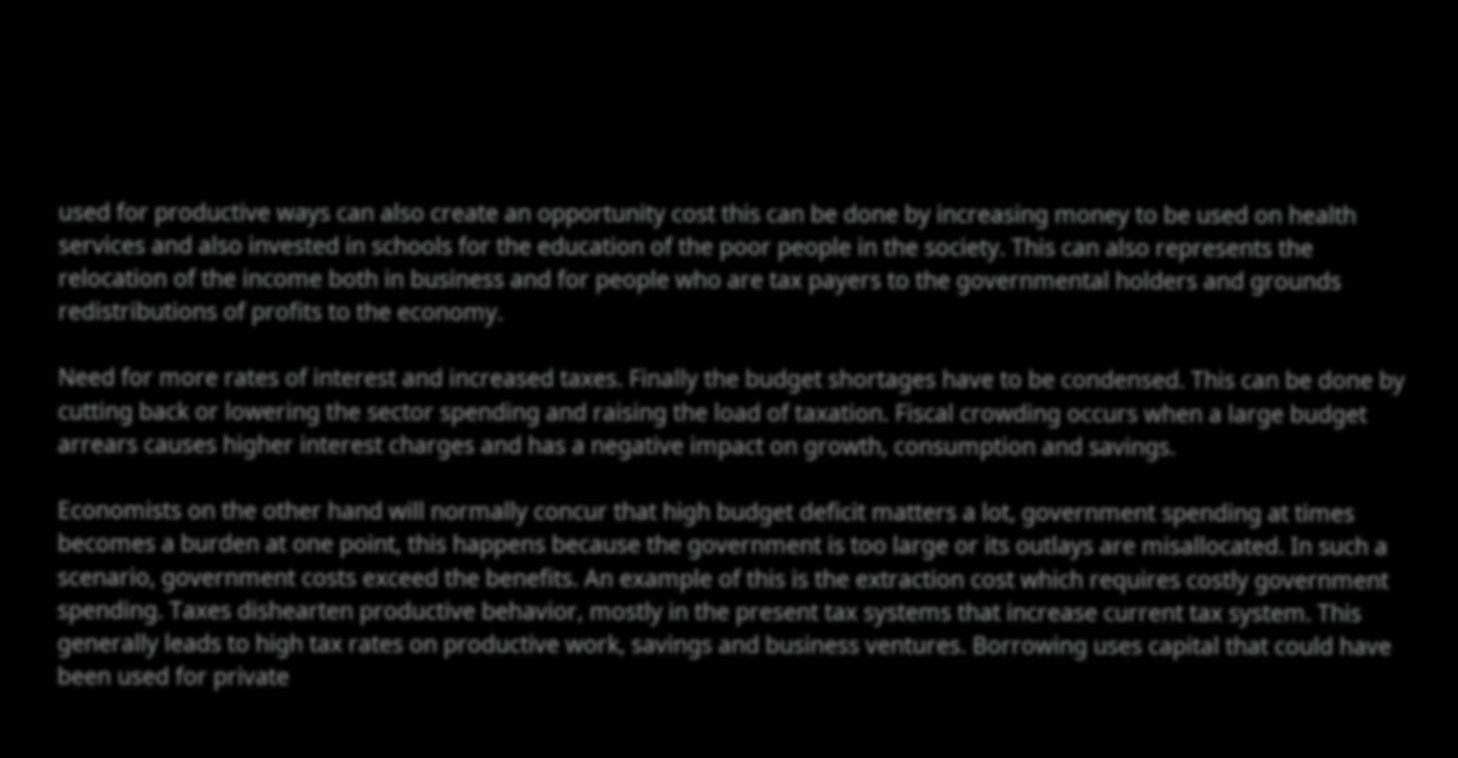used for productive ways can also create an opportunity cost this can be done by increasing money to be used on health services and also invested in schools for the education of the poor people in the society. This can also represents the relocation of the income both in business and for people who are tax payers to the governmental holders and grounds redistributions of profits to the economy.

Need for more rates of interest and increased taxes. Finally the budget shortages have to be condensed. This can be done by cutting back or lowering the sector spending and raising the load of taxation. Fiscal crowding occurs when a large budget arrears causes higher interest charges and has a negative impact on growth, consumption and savings.

Economists on the other hand will normally concur that high budget deficit matters a lot, government spending at times becomes a burden at one point, this happens because the government is too large or its outlays are misallocated. In such a scenario, government costs exceed the benefits. An example of this is the extraction cost which requires costly government spending. Taxes dishearten productive behavior, mostly in the present tax systems that increase current tax system. This generally leads to high tax rates on productive work, savings and business ventures. Borrowing uses capital that could have been used for private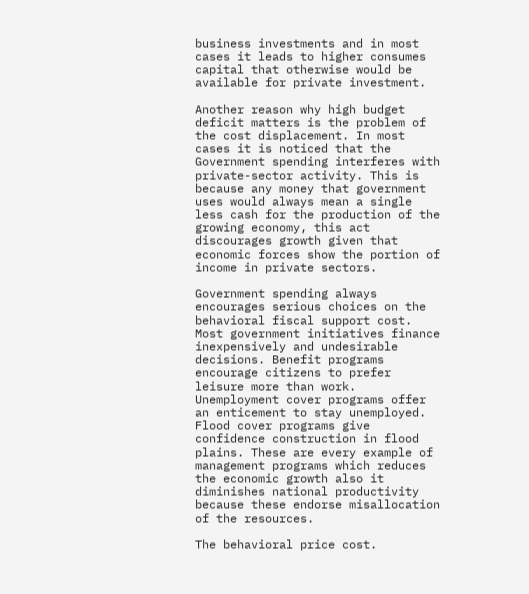business investments and in most cases it leads to higher consumes capital that otherwise would be available for private investment.

Another reason why high budget deficit matters is the problem of the cost displacement. In most cases it is noticed that the Government spending interferes with private-sector activity. This is because any money that government uses would always mean a single less cash for the production of the growing economy, this act discourages growth given that economic forces show the portion of income in private sectors.

Government spending always encourages serious choices on the behavioral fiscal support cost. Most government initiatives finance inexpensively and undesirable decisions. Benefit programs encourage citizens to prefer leisure more than work. Unemployment cover programs offer an enticement to stay unemployed. Flood cover programs give confidence construction in flood plains. These are every example of management programs which reduces the economic growth also it diminishes national productivity because these endorse misallocation of the resources.

The behavioral price cost.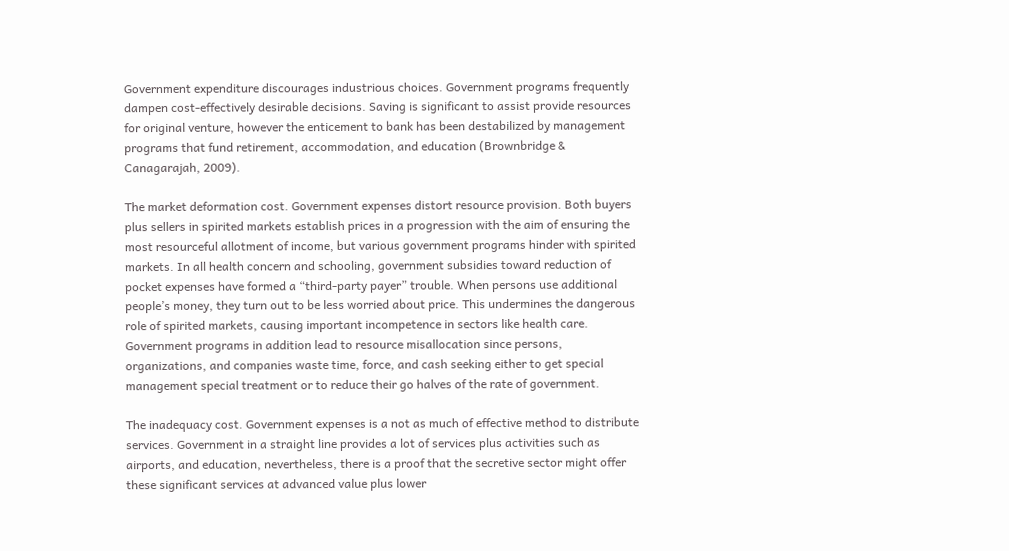Government expenditure discourages industrious choices. Government programs frequently dampen cost-effectively desirable decisions. Saving is significant to assist provide resources for original venture, however the enticement to bank has been destabilized by management programs that fund retirement, accommodation, and education (Brownbridge & Canagarajah, 2009).

The market deformation cost. Government expenses distort resource provision. Both buyers plus sellers in spirited markets establish prices in a progression with the aim of ensuring the most resourceful allotment of income, but various government programs hinder with spirited markets. In all health concern and schooling, government subsidies toward reduction of pocket expenses have formed a “third-party payer” trouble. When persons use additional people’s money, they turn out to be less worried about price. This undermines the dangerous role of spirited markets, causing important incompetence in sectors like health care. Government programs in addition lead to resource misallocation since persons, organizations, and companies waste time, force, and cash seeking either to get special management special treatment or to reduce their go halves of the rate of government.

The inadequacy cost. Government expenses is a not as much of effective method to distribute services. Government in a straight line provides a lot of services plus activities such as airports, and education, nevertheless, there is a proof that the secretive sector might offer these significant services at advanced value plus lower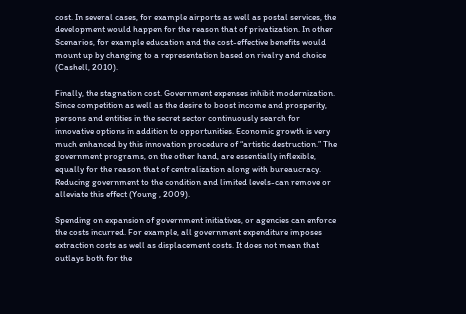cost. In several cases, for example airports as well as postal services, the development would happen for the reason that of privatization. In other Scenarios, for example education and the cost-effective benefits would mount up by changing to a representation based on rivalry and choice (Cashell, 2010).

Finally, the stagnation cost. Government expenses inhibit modernization. Since competition as well as the desire to boost income and prosperity, persons and entities in the secret sector continuously search for innovative options in addition to opportunities. Economic growth is very much enhanced by this innovation procedure of “artistic destruction.” The government programs, on the other hand, are essentially inflexible, equally for the reason that of centralization along with bureaucracy. Reducing government to the condition and limited levels-can remove or alleviate this effect (Young , 2009).

Spending on expansion of government initiatives, or agencies can enforce the costs incurred. For example, all government expenditure imposes extraction costs as well as displacement costs. It does not mean that outlays both for the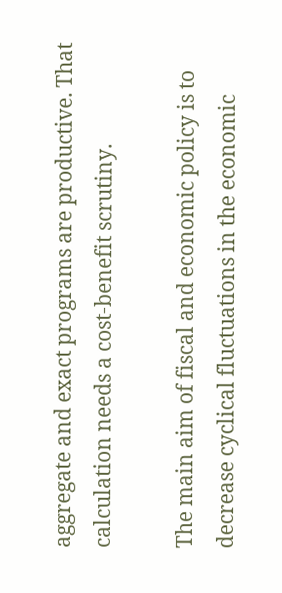aggregate and exact programs are productive. That calculation needs a cost-benefit scrutiny.

The main aim of fiscal and economic policy is to decrease cyclical fluctuations in the economic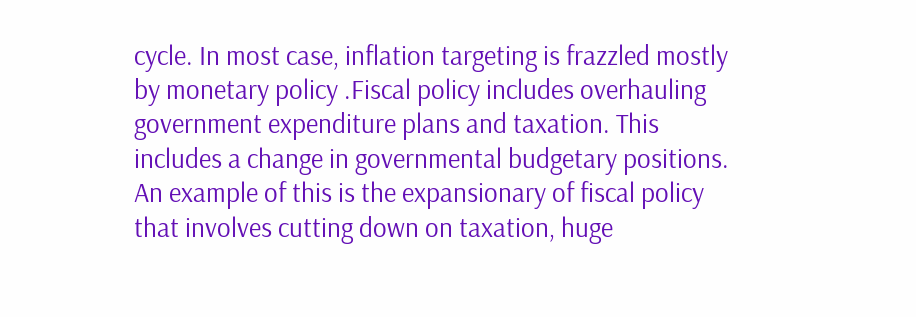cycle. In most case, inflation targeting is frazzled mostly by monetary policy .Fiscal policy includes overhauling government expenditure plans and taxation. This includes a change in governmental budgetary positions. An example of this is the expansionary of fiscal policy that involves cutting down on taxation, huge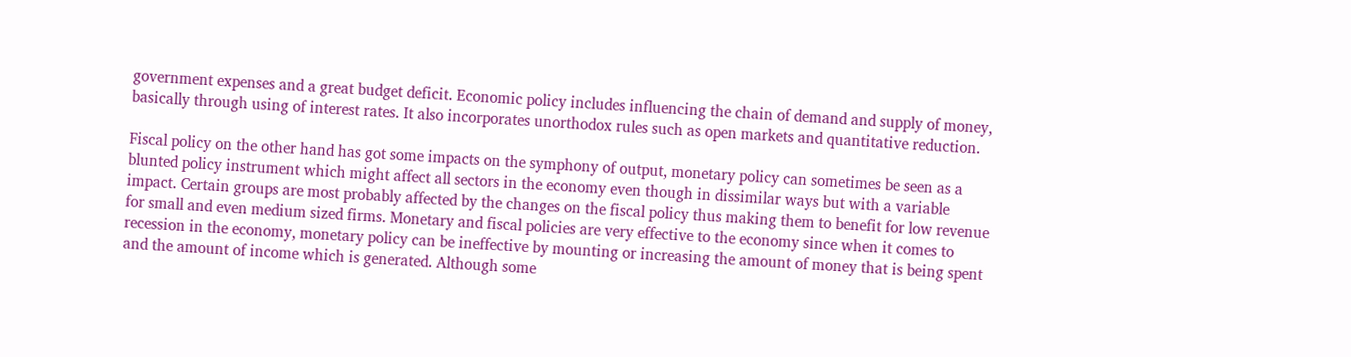government expenses and a great budget deficit. Economic policy includes influencing the chain of demand and supply of money, basically through using of interest rates. It also incorporates unorthodox rules such as open markets and quantitative reduction.

Fiscal policy on the other hand has got some impacts on the symphony of output, monetary policy can sometimes be seen as a blunted policy instrument which might affect all sectors in the economy even though in dissimilar ways but with a variable impact. Certain groups are most probably affected by the changes on the fiscal policy thus making them to benefit for low revenue for small and even medium sized firms. Monetary and fiscal policies are very effective to the economy since when it comes to recession in the economy, monetary policy can be ineffective by mounting or increasing the amount of money that is being spent and the amount of income which is generated. Although some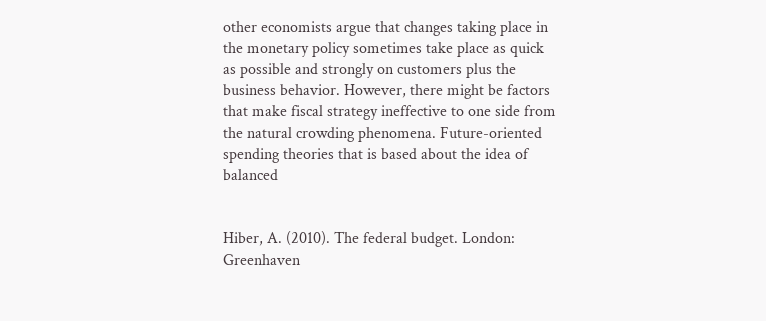other economists argue that changes taking place in the monetary policy sometimes take place as quick as possible and strongly on customers plus the business behavior. However, there might be factors that make fiscal strategy ineffective to one side from the natural crowding phenomena. Future-oriented spending theories that is based about the idea of balanced


Hiber, A. (2010). The federal budget. London: Greenhaven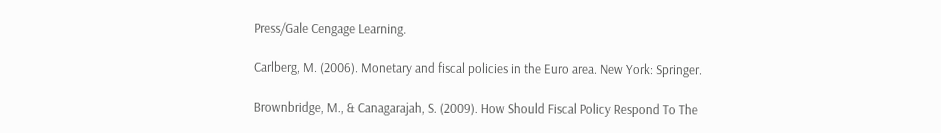Press/Gale Cengage Learning.

Carlberg, M. (2006). Monetary and fiscal policies in the Euro area. New York: Springer.

Brownbridge, M., & Canagarajah, S. (2009). How Should Fiscal Policy Respond To The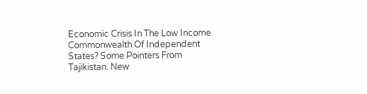Economic Crisis In The Low Income Commonwealth Of Independent States? Some Pointers From Tajikistan. New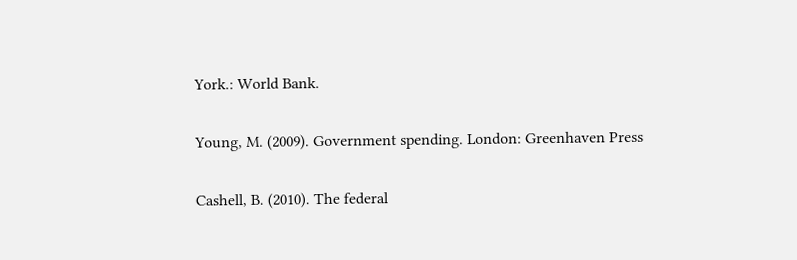York.: World Bank.

Young, M. (2009). Government spending. London: Greenhaven Press

Cashell, B. (2010). The federal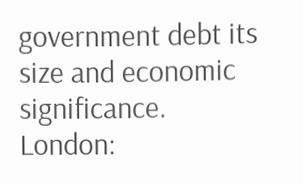government debt its size and economic significance. London: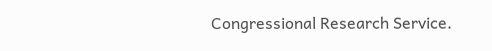Congressional Research Service.